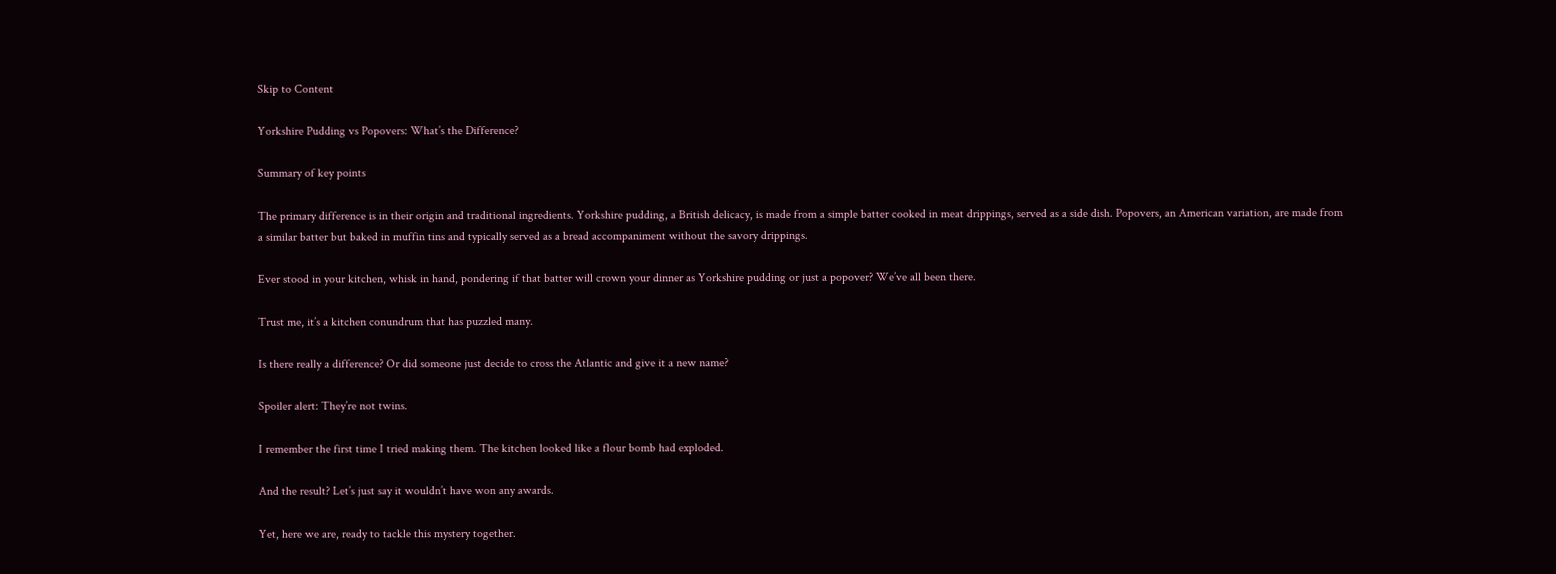Skip to Content

Yorkshire Pudding vs Popovers: What’s the Difference?

Summary of key points

The primary difference is in their origin and traditional ingredients. Yorkshire pudding, a British delicacy, is made from a simple batter cooked in meat drippings, served as a side dish. Popovers, an American variation, are made from a similar batter but baked in muffin tins and typically served as a bread accompaniment without the savory drippings.

Ever stood in your kitchen, whisk in hand, pondering if that batter will crown your dinner as Yorkshire pudding or just a popover? We’ve all been there.

Trust me, it’s a kitchen conundrum that has puzzled many.

Is there really a difference? Or did someone just decide to cross the Atlantic and give it a new name?

Spoiler alert: They’re not twins.

I remember the first time I tried making them. The kitchen looked like a flour bomb had exploded.

And the result? Let’s just say it wouldn’t have won any awards.

Yet, here we are, ready to tackle this mystery together.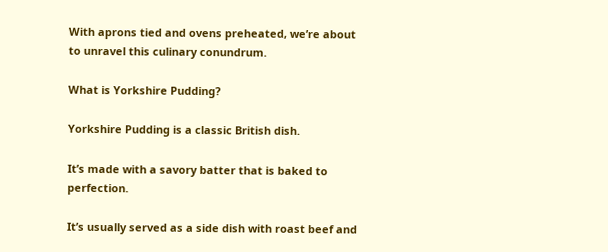With aprons tied and ovens preheated, we’re about to unravel this culinary conundrum.

What is Yorkshire Pudding?

Yorkshire Pudding is a classic British dish.

It’s made with a savory batter that is baked to perfection.

It’s usually served as a side dish with roast beef and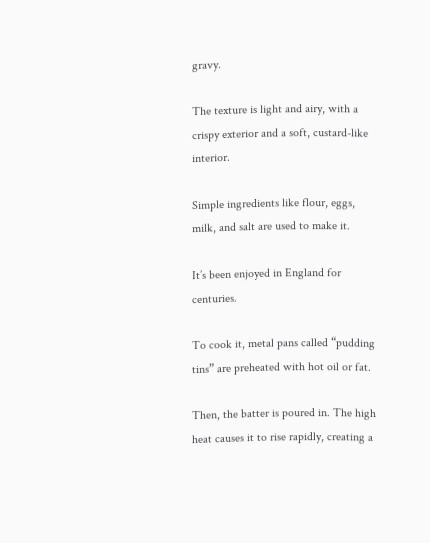gravy.

The texture is light and airy, with a crispy exterior and a soft, custard-like interior.

Simple ingredients like flour, eggs, milk, and salt are used to make it.

It’s been enjoyed in England for centuries.

To cook it, metal pans called “pudding tins” are preheated with hot oil or fat.

Then, the batter is poured in. The high heat causes it to rise rapidly, creating a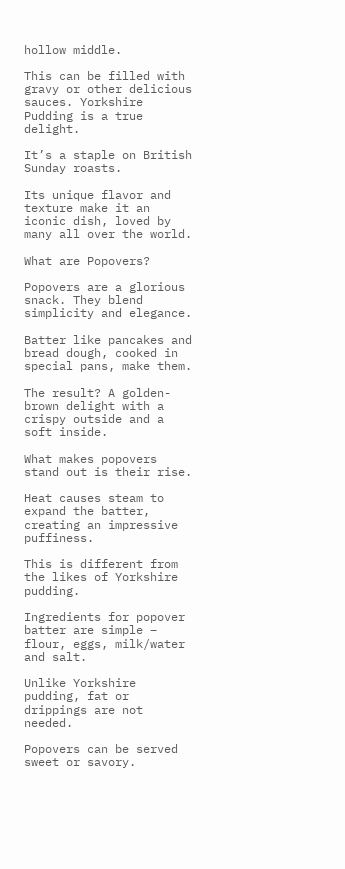hollow middle.

This can be filled with gravy or other delicious sauces. Yorkshire Pudding is a true delight.

It’s a staple on British Sunday roasts.

Its unique flavor and texture make it an iconic dish, loved by many all over the world.

What are Popovers?

Popovers are a glorious snack. They blend simplicity and elegance.

Batter like pancakes and bread dough, cooked in special pans, make them.

The result? A golden-brown delight with a crispy outside and a soft inside.

What makes popovers stand out is their rise.

Heat causes steam to expand the batter, creating an impressive puffiness.

This is different from the likes of Yorkshire pudding.

Ingredients for popover batter are simple – flour, eggs, milk/water and salt.

Unlike Yorkshire pudding, fat or drippings are not needed.

Popovers can be served sweet or savory.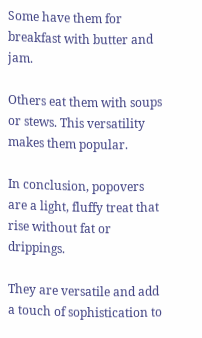Some have them for breakfast with butter and jam.

Others eat them with soups or stews. This versatility makes them popular.

In conclusion, popovers are a light, fluffy treat that rise without fat or drippings.

They are versatile and add a touch of sophistication to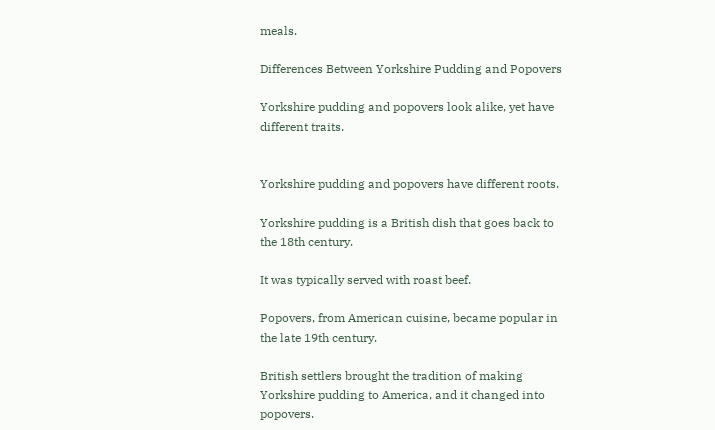meals.

Differences Between Yorkshire Pudding and Popovers

Yorkshire pudding and popovers look alike, yet have different traits.


Yorkshire pudding and popovers have different roots.

Yorkshire pudding is a British dish that goes back to the 18th century.

It was typically served with roast beef.

Popovers, from American cuisine, became popular in the late 19th century.

British settlers brought the tradition of making Yorkshire pudding to America, and it changed into popovers.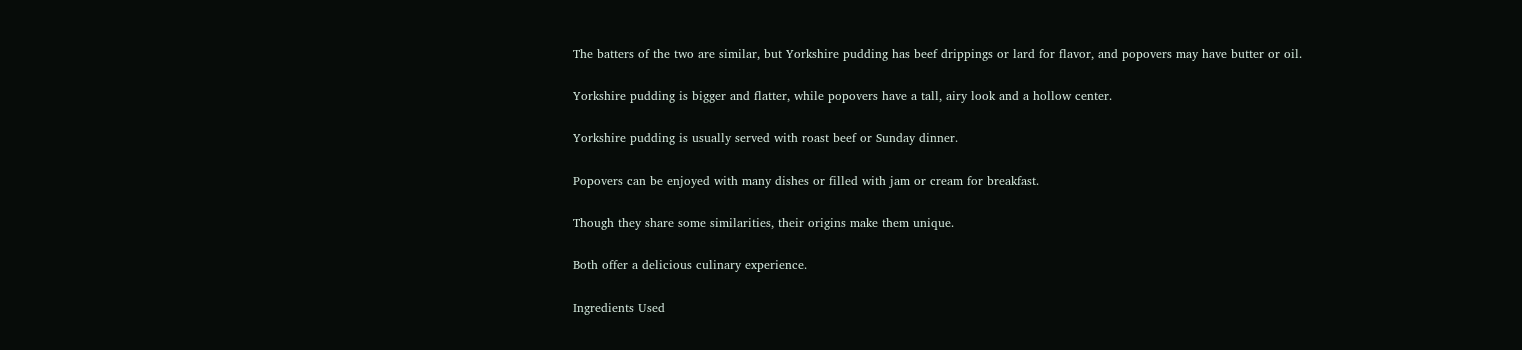The batters of the two are similar, but Yorkshire pudding has beef drippings or lard for flavor, and popovers may have butter or oil.

Yorkshire pudding is bigger and flatter, while popovers have a tall, airy look and a hollow center.

Yorkshire pudding is usually served with roast beef or Sunday dinner.

Popovers can be enjoyed with many dishes or filled with jam or cream for breakfast.

Though they share some similarities, their origins make them unique.

Both offer a delicious culinary experience.

Ingredients Used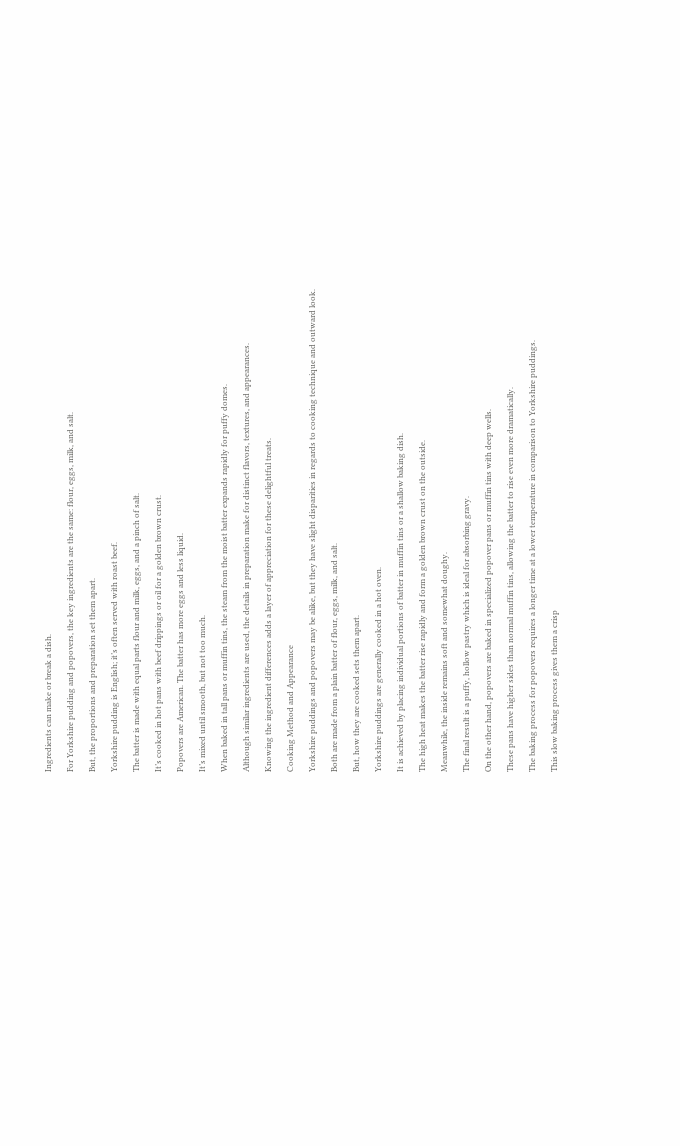Ingredients can make or break a dish.

For Yorkshire pudding and popovers, the key ingredients are the same: flour, eggs, milk, and salt.

But, the proportions and preparation set them apart.

Yorkshire pudding is English; it’s often served with roast beef.

The batter is made with equal parts flour and milk, eggs, and a pinch of salt.

It’s cooked in hot pans with beef drippings or oil for a golden brown crust.

Popovers are American. The batter has more eggs and less liquid.

It’s mixed until smooth, but not too much.

When baked in tall pans or muffin tins, the steam from the moist batter expands rapidly for puffy domes.

Although similar ingredients are used, the details in preparation make for distinct flavors, textures, and appearances.

Knowing the ingredient differences adds a layer of appreciation for these delightful treats.

Cooking Method and Appearance

Yorkshire puddings and popovers may be alike, but they have slight disparities in regards to cooking technique and outward look.

Both are made from a plain batter of flour, eggs, milk, and salt.

But, how they are cooked sets them apart.

Yorkshire puddings are generally cooked in a hot oven.

It is achieved by placing individual portions of batter in muffin tins or a shallow baking dish.

The high heat makes the batter rise rapidly and form a golden brown crust on the outside.

Meanwhile, the inside remains soft and somewhat doughy.

The final result is a puffy, hollow pastry which is ideal for absorbing gravy.

On the other hand, popovers are baked in specialized popover pans or muffin tins with deep wells.

These pans have higher sides than normal muffin tins, allowing the batter to rise even more dramatically.

The baking process for popovers requires a longer time at a lower temperature in comparison to Yorkshire puddings.

This slow baking process gives them a crisp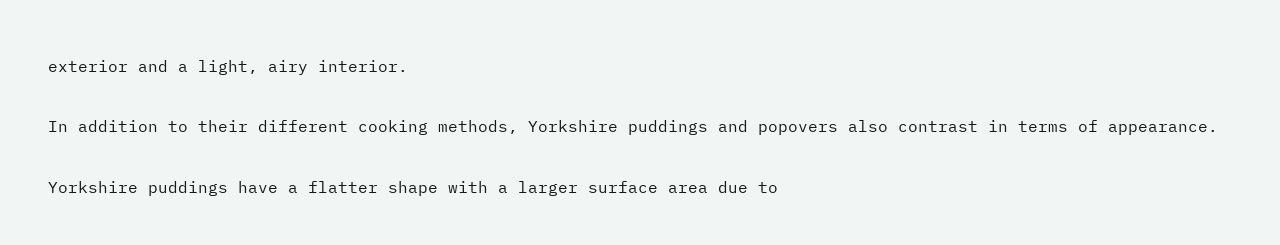exterior and a light, airy interior.

In addition to their different cooking methods, Yorkshire puddings and popovers also contrast in terms of appearance.

Yorkshire puddings have a flatter shape with a larger surface area due to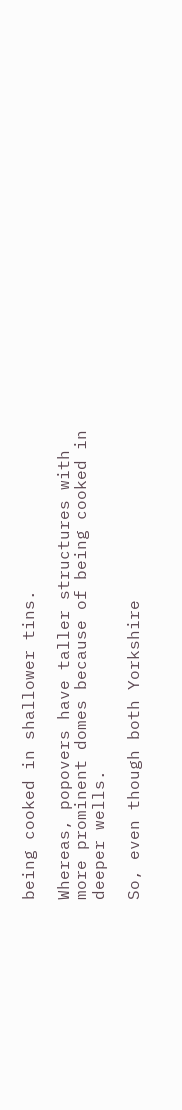being cooked in shallower tins.

Whereas, popovers have taller structures with more prominent domes because of being cooked in deeper wells.

So, even though both Yorkshire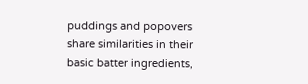puddings and popovers share similarities in their basic batter ingredients,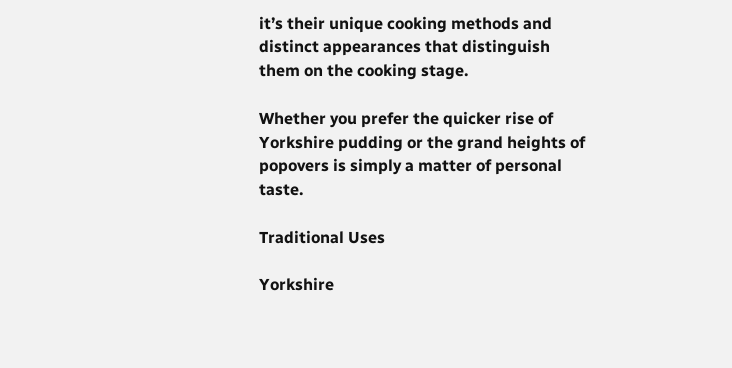it’s their unique cooking methods and distinct appearances that distinguish them on the cooking stage.

Whether you prefer the quicker rise of Yorkshire pudding or the grand heights of popovers is simply a matter of personal taste.

Traditional Uses

Yorkshire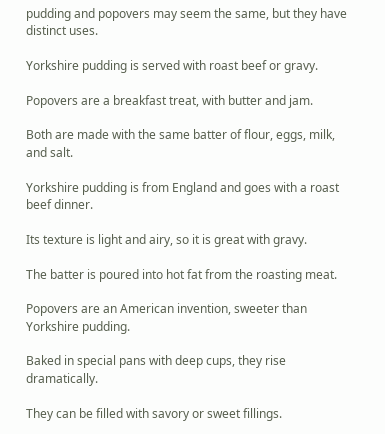pudding and popovers may seem the same, but they have distinct uses.

Yorkshire pudding is served with roast beef or gravy.

Popovers are a breakfast treat, with butter and jam.

Both are made with the same batter of flour, eggs, milk, and salt.

Yorkshire pudding is from England and goes with a roast beef dinner.

Its texture is light and airy, so it is great with gravy.

The batter is poured into hot fat from the roasting meat.

Popovers are an American invention, sweeter than Yorkshire pudding.

Baked in special pans with deep cups, they rise dramatically.

They can be filled with savory or sweet fillings.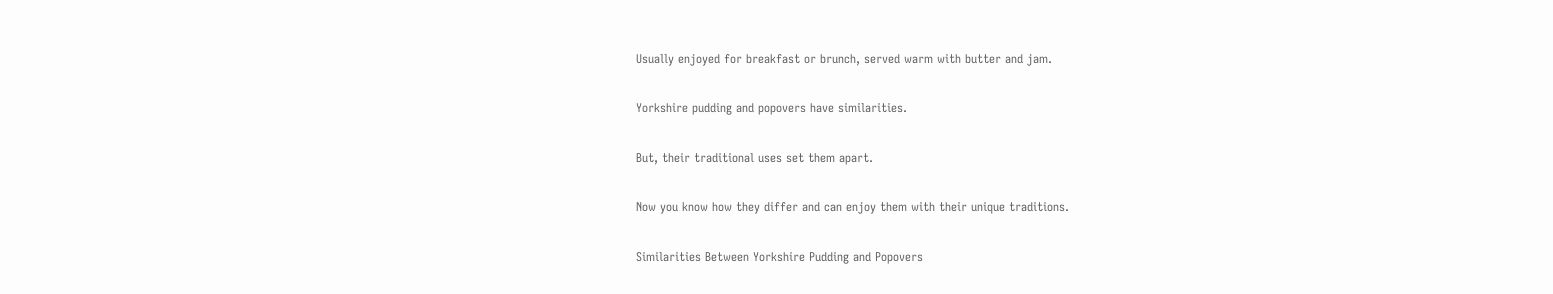Usually enjoyed for breakfast or brunch, served warm with butter and jam.

Yorkshire pudding and popovers have similarities.

But, their traditional uses set them apart.

Now you know how they differ and can enjoy them with their unique traditions.

Similarities Between Yorkshire Pudding and Popovers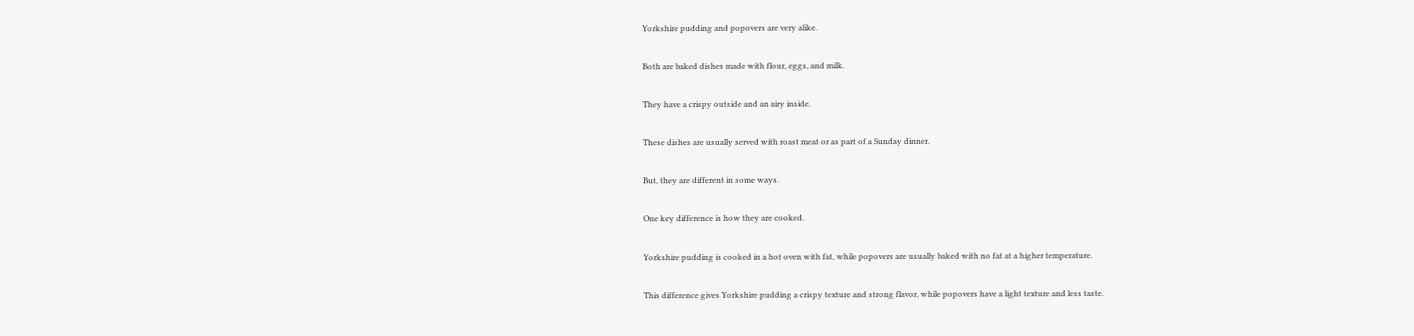Yorkshire pudding and popovers are very alike.

Both are baked dishes made with flour, eggs, and milk.

They have a crispy outside and an airy inside.

These dishes are usually served with roast meat or as part of a Sunday dinner.

But, they are different in some ways.

One key difference is how they are cooked.

Yorkshire pudding is cooked in a hot oven with fat, while popovers are usually baked with no fat at a higher temperature.

This difference gives Yorkshire pudding a crispy texture and strong flavor, while popovers have a light texture and less taste.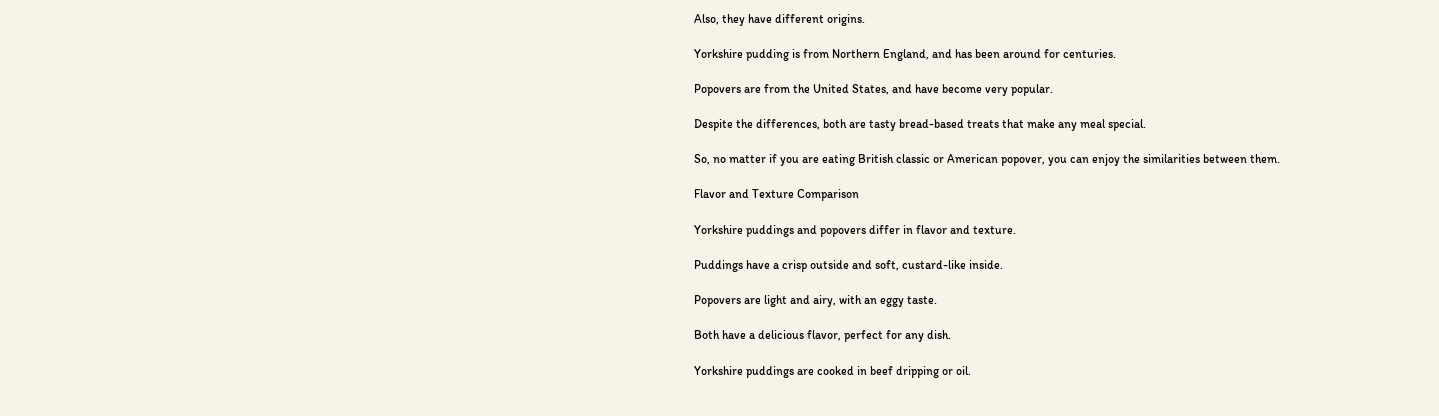Also, they have different origins.

Yorkshire pudding is from Northern England, and has been around for centuries.

Popovers are from the United States, and have become very popular.

Despite the differences, both are tasty bread-based treats that make any meal special.

So, no matter if you are eating British classic or American popover, you can enjoy the similarities between them.

Flavor and Texture Comparison

Yorkshire puddings and popovers differ in flavor and texture.

Puddings have a crisp outside and soft, custard-like inside.

Popovers are light and airy, with an eggy taste.

Both have a delicious flavor, perfect for any dish.

Yorkshire puddings are cooked in beef dripping or oil.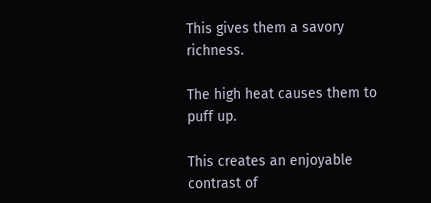This gives them a savory richness.

The high heat causes them to puff up.

This creates an enjoyable contrast of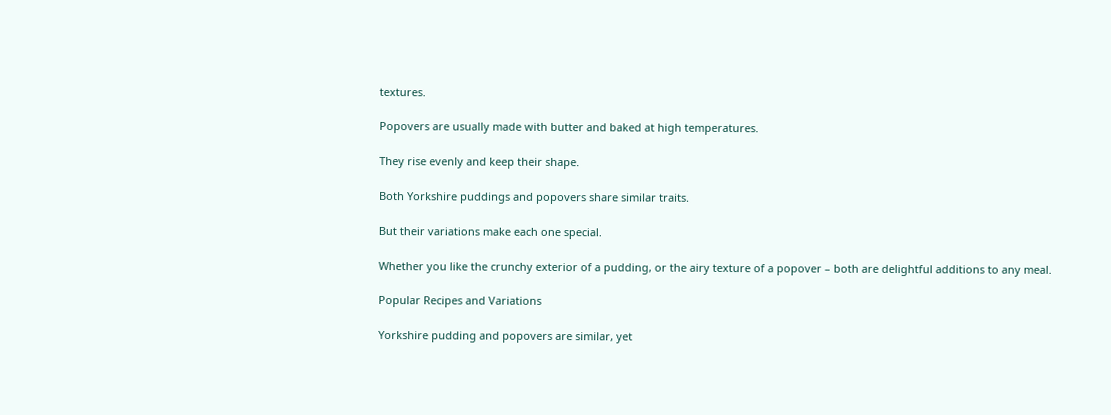textures.

Popovers are usually made with butter and baked at high temperatures.

They rise evenly and keep their shape.

Both Yorkshire puddings and popovers share similar traits.

But their variations make each one special.

Whether you like the crunchy exterior of a pudding, or the airy texture of a popover – both are delightful additions to any meal.

Popular Recipes and Variations

Yorkshire pudding and popovers are similar, yet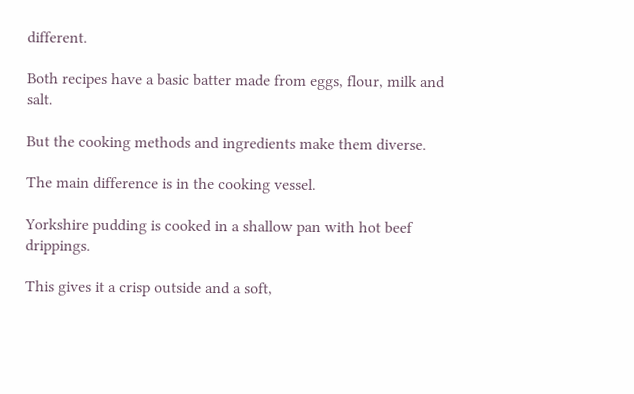different.

Both recipes have a basic batter made from eggs, flour, milk and salt.

But the cooking methods and ingredients make them diverse.

The main difference is in the cooking vessel.

Yorkshire pudding is cooked in a shallow pan with hot beef drippings.

This gives it a crisp outside and a soft,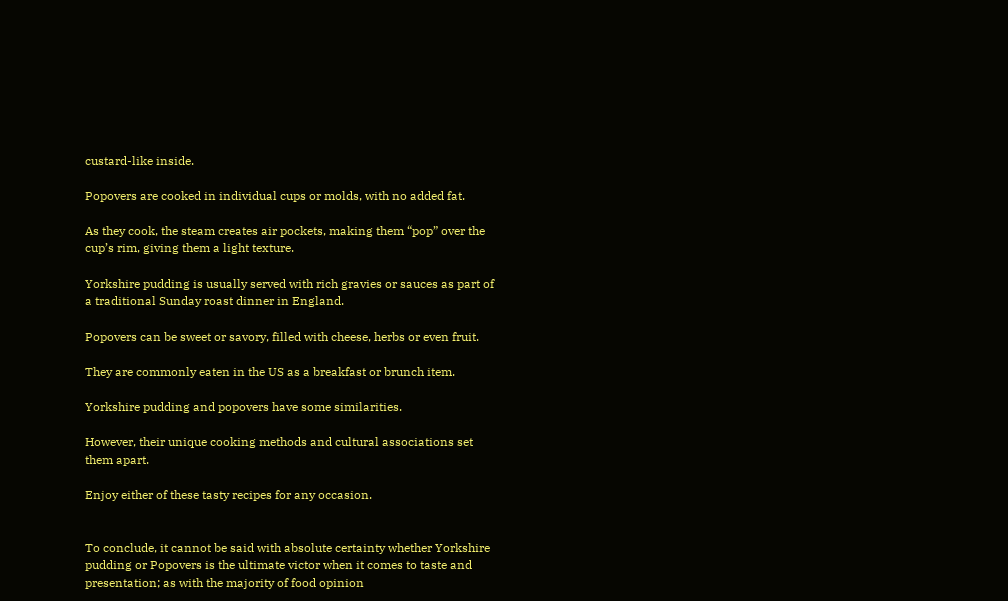custard-like inside.

Popovers are cooked in individual cups or molds, with no added fat.

As they cook, the steam creates air pockets, making them “pop” over the cup’s rim, giving them a light texture.

Yorkshire pudding is usually served with rich gravies or sauces as part of a traditional Sunday roast dinner in England.

Popovers can be sweet or savory, filled with cheese, herbs or even fruit.

They are commonly eaten in the US as a breakfast or brunch item.

Yorkshire pudding and popovers have some similarities.

However, their unique cooking methods and cultural associations set them apart.

Enjoy either of these tasty recipes for any occasion.


To conclude, it cannot be said with absolute certainty whether Yorkshire pudding or Popovers is the ultimate victor when it comes to taste and presentation; as with the majority of food opinion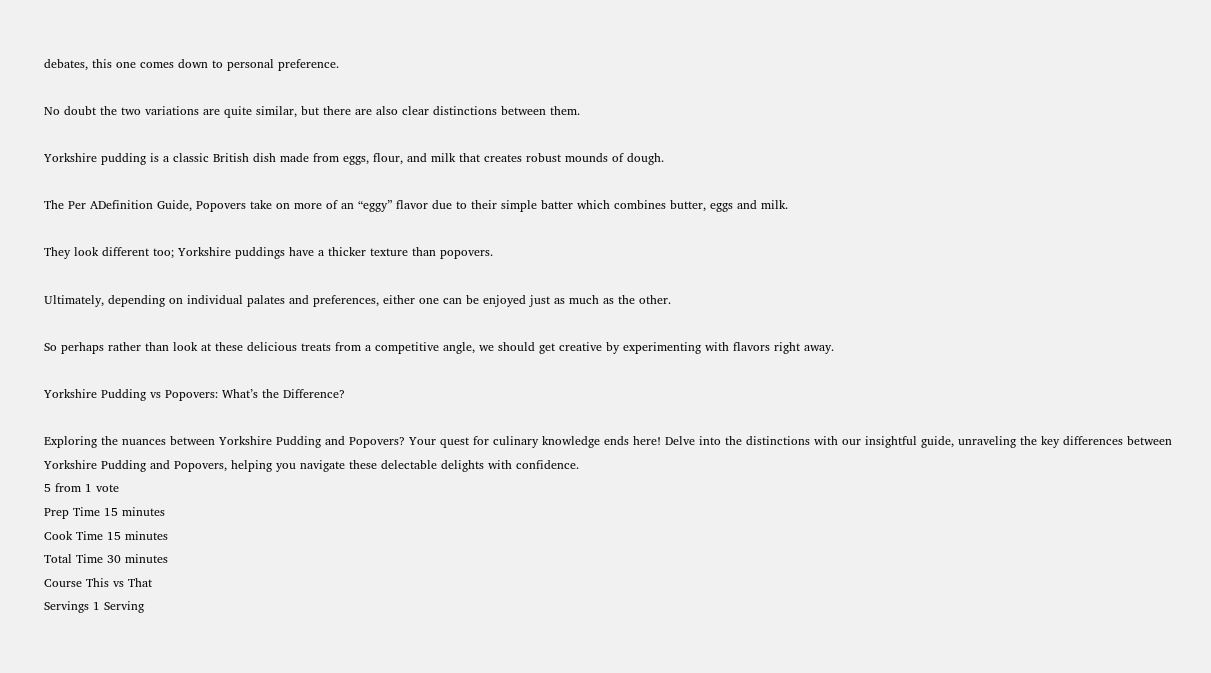debates, this one comes down to personal preference.

No doubt the two variations are quite similar, but there are also clear distinctions between them.

Yorkshire pudding is a classic British dish made from eggs, flour, and milk that creates robust mounds of dough.

The Per ADefinition Guide, Popovers take on more of an “eggy” flavor due to their simple batter which combines butter, eggs and milk.

They look different too; Yorkshire puddings have a thicker texture than popovers.

Ultimately, depending on individual palates and preferences, either one can be enjoyed just as much as the other.

So perhaps rather than look at these delicious treats from a competitive angle, we should get creative by experimenting with flavors right away.

Yorkshire Pudding vs Popovers: What’s the Difference?

Exploring the nuances between Yorkshire Pudding and Popovers? Your quest for culinary knowledge ends here! Delve into the distinctions with our insightful guide, unraveling the key differences between Yorkshire Pudding and Popovers, helping you navigate these delectable delights with confidence.
5 from 1 vote
Prep Time 15 minutes
Cook Time 15 minutes
Total Time 30 minutes
Course This vs That
Servings 1 Serving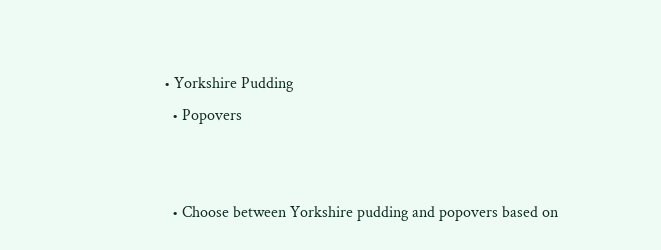• Yorkshire Pudding
  • Popovers


  • Choose between Yorkshire pudding and popovers based on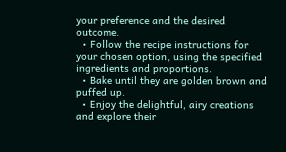your preference and the desired outcome.
  • Follow the recipe instructions for your chosen option, using the specified ingredients and proportions.
  • Bake until they are golden brown and puffed up.
  • Enjoy the delightful, airy creations and explore their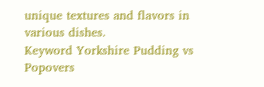unique textures and flavors in various dishes.
Keyword Yorkshire Pudding vs Popovers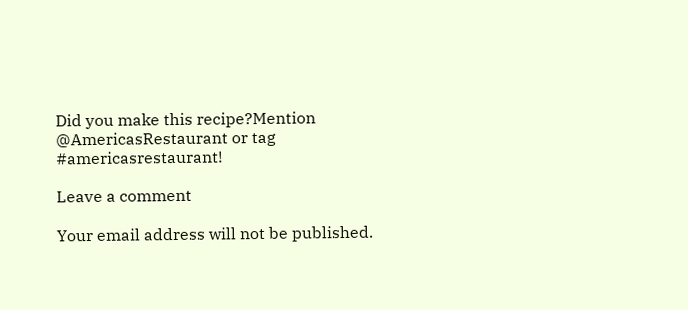Did you make this recipe?Mention @AmericasRestaurant or tag #americasrestaurant!

Leave a comment

Your email address will not be published.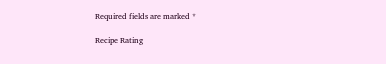Required fields are marked *

Recipe Rating